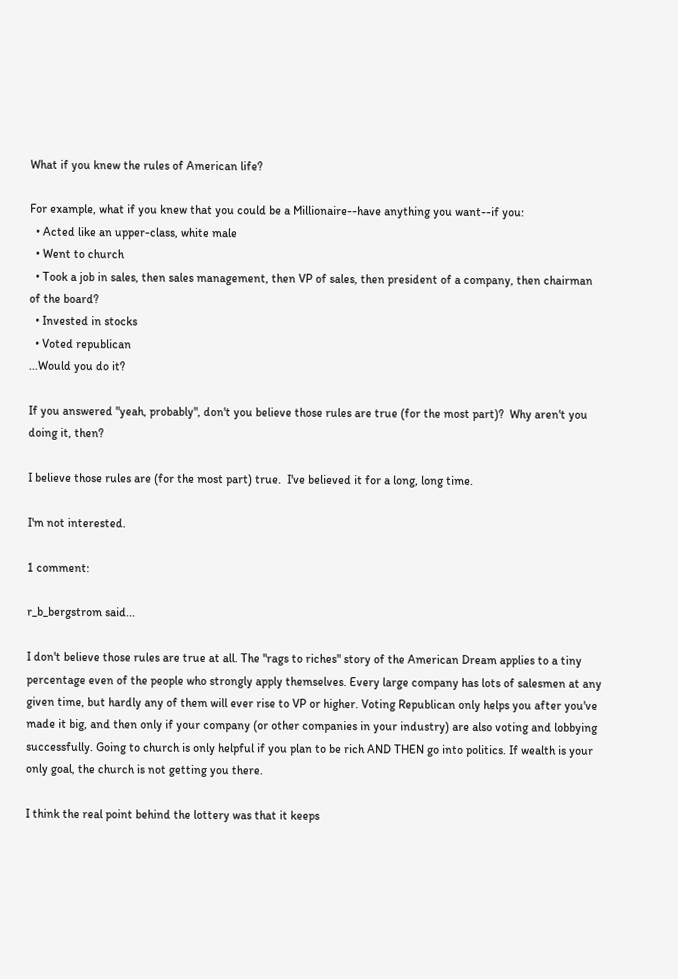What if you knew the rules of American life?

For example, what if you knew that you could be a Millionaire--have anything you want--if you:
  • Acted like an upper-class, white male
  • Went to church
  • Took a job in sales, then sales management, then VP of sales, then president of a company, then chairman of the board?
  • Invested in stocks
  • Voted republican
...Would you do it?

If you answered "yeah, probably", don't you believe those rules are true (for the most part)?  Why aren't you doing it, then?

I believe those rules are (for the most part) true.  I've believed it for a long, long time.

I'm not interested.

1 comment:

r_b_bergstrom said...

I don't believe those rules are true at all. The "rags to riches" story of the American Dream applies to a tiny percentage even of the people who strongly apply themselves. Every large company has lots of salesmen at any given time, but hardly any of them will ever rise to VP or higher. Voting Republican only helps you after you've made it big, and then only if your company (or other companies in your industry) are also voting and lobbying successfully. Going to church is only helpful if you plan to be rich AND THEN go into politics. If wealth is your only goal, the church is not getting you there.

I think the real point behind the lottery was that it keeps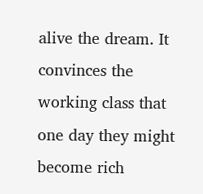alive the dream. It convinces the working class that one day they might become rich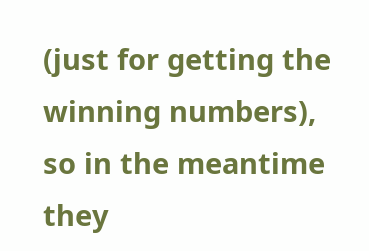(just for getting the winning numbers), so in the meantime they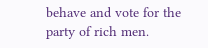behave and vote for the party of rich men.